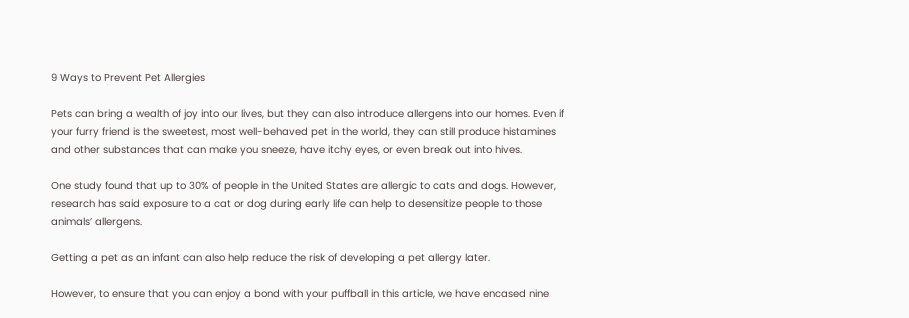9 Ways to Prevent Pet Allergies

Pets can bring a wealth of joy into our lives, but they can also introduce allergens into our homes. Even if your furry friend is the sweetest, most well-behaved pet in the world, they can still produce histamines and other substances that can make you sneeze, have itchy eyes, or even break out into hives.

One study found that up to 30% of people in the United States are allergic to cats and dogs. However, research has said exposure to a cat or dog during early life can help to desensitize people to those animals’ allergens.

Getting a pet as an infant can also help reduce the risk of developing a pet allergy later.

However, to ensure that you can enjoy a bond with your puffball in this article, we have encased nine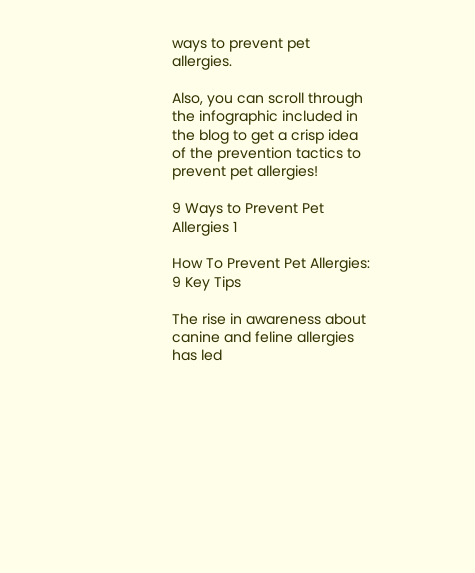ways to prevent pet allergies.

Also, you can scroll through the infographic included in the blog to get a crisp idea of the prevention tactics to prevent pet allergies!

9 Ways to Prevent Pet Allergies 1

How To Prevent Pet Allergies: 9 Key Tips

The rise in awareness about canine and feline allergies has led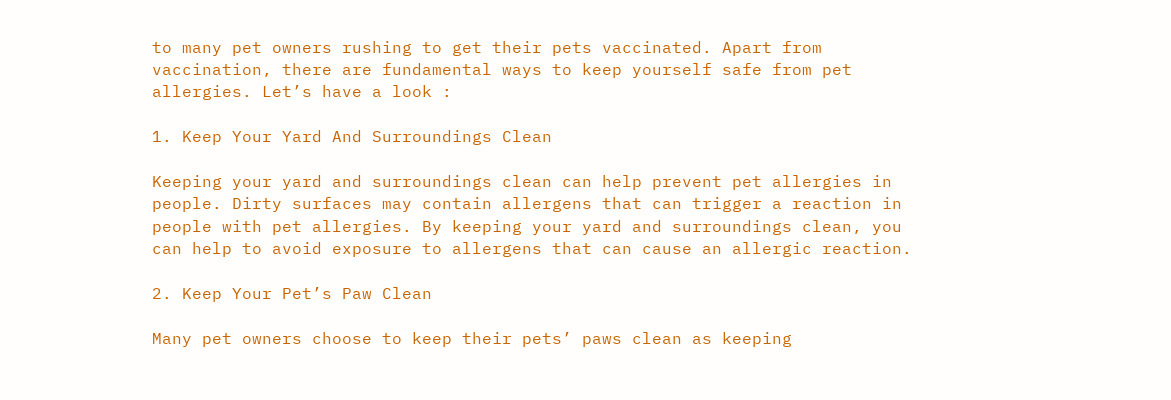to many pet owners rushing to get their pets vaccinated. Apart from vaccination, there are fundamental ways to keep yourself safe from pet allergies. Let’s have a look :

1. Keep Your Yard And Surroundings Clean

Keeping your yard and surroundings clean can help prevent pet allergies in people. Dirty surfaces may contain allergens that can trigger a reaction in people with pet allergies. By keeping your yard and surroundings clean, you can help to avoid exposure to allergens that can cause an allergic reaction.

2. Keep Your Pet’s Paw Clean

Many pet owners choose to keep their pets’ paws clean as keeping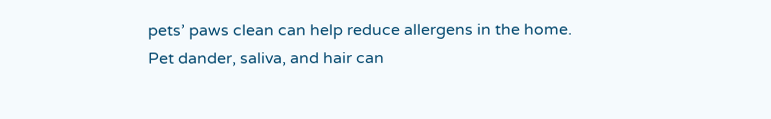pets’ paws clean can help reduce allergens in the home. Pet dander, saliva, and hair can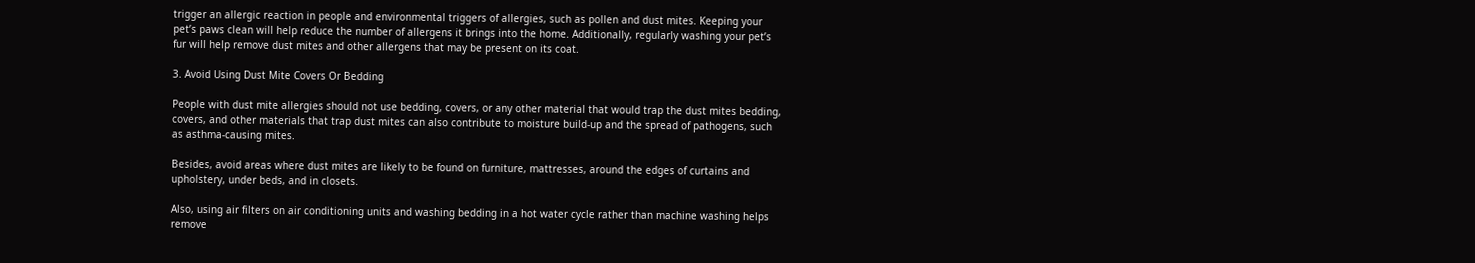trigger an allergic reaction in people and environmental triggers of allergies, such as pollen and dust mites. Keeping your pet’s paws clean will help reduce the number of allergens it brings into the home. Additionally, regularly washing your pet’s fur will help remove dust mites and other allergens that may be present on its coat.

3. Avoid Using Dust Mite Covers Or Bedding

People with dust mite allergies should not use bedding, covers, or any other material that would trap the dust mites bedding, covers, and other materials that trap dust mites can also contribute to moisture build-up and the spread of pathogens, such as asthma-causing mites.

Besides, avoid areas where dust mites are likely to be found on furniture, mattresses, around the edges of curtains and upholstery, under beds, and in closets.

Also, using air filters on air conditioning units and washing bedding in a hot water cycle rather than machine washing helps remove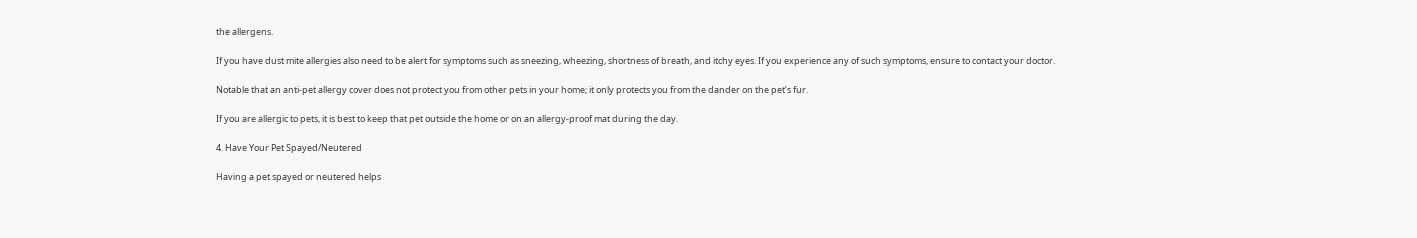the allergens.

If you have dust mite allergies also need to be alert for symptoms such as sneezing, wheezing, shortness of breath, and itchy eyes. If you experience any of such symptoms, ensure to contact your doctor.

Notable that an anti-pet allergy cover does not protect you from other pets in your home; it only protects you from the dander on the pet’s fur.

If you are allergic to pets, it is best to keep that pet outside the home or on an allergy-proof mat during the day.

4. Have Your Pet Spayed/Neutered

Having a pet spayed or neutered helps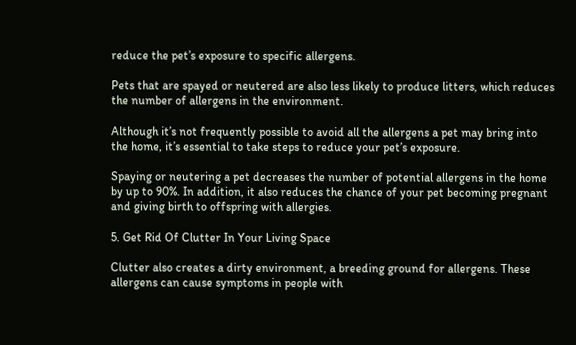reduce the pet’s exposure to specific allergens.

Pets that are spayed or neutered are also less likely to produce litters, which reduces the number of allergens in the environment.

Although it’s not frequently possible to avoid all the allergens a pet may bring into the home, it’s essential to take steps to reduce your pet’s exposure.

Spaying or neutering a pet decreases the number of potential allergens in the home by up to 90%. In addition, it also reduces the chance of your pet becoming pregnant and giving birth to offspring with allergies.

5. Get Rid Of Clutter In Your Living Space

Clutter also creates a dirty environment, a breeding ground for allergens. These allergens can cause symptoms in people with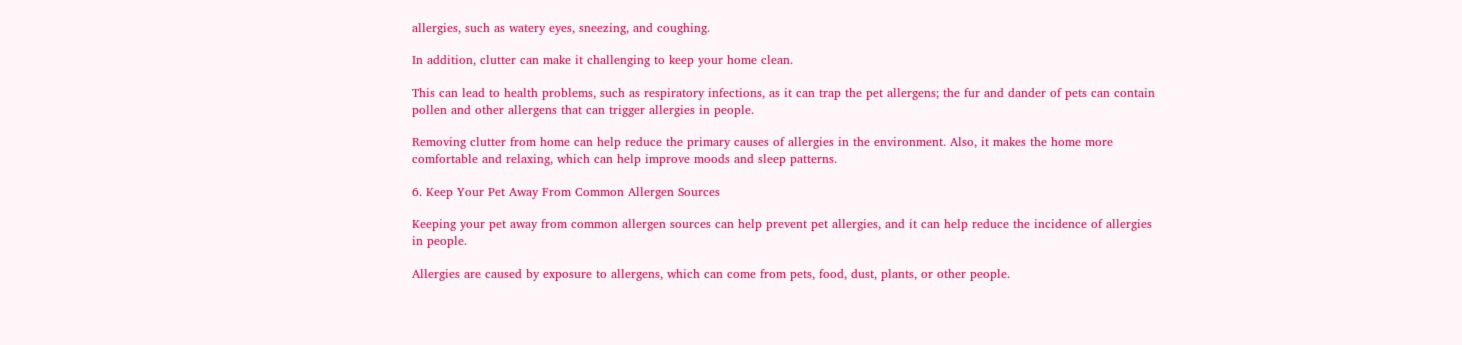allergies, such as watery eyes, sneezing, and coughing.

In addition, clutter can make it challenging to keep your home clean.

This can lead to health problems, such as respiratory infections, as it can trap the pet allergens; the fur and dander of pets can contain pollen and other allergens that can trigger allergies in people.

Removing clutter from home can help reduce the primary causes of allergies in the environment. Also, it makes the home more comfortable and relaxing, which can help improve moods and sleep patterns.

6. Keep Your Pet Away From Common Allergen Sources

Keeping your pet away from common allergen sources can help prevent pet allergies, and it can help reduce the incidence of allergies in people.

Allergies are caused by exposure to allergens, which can come from pets, food, dust, plants, or other people.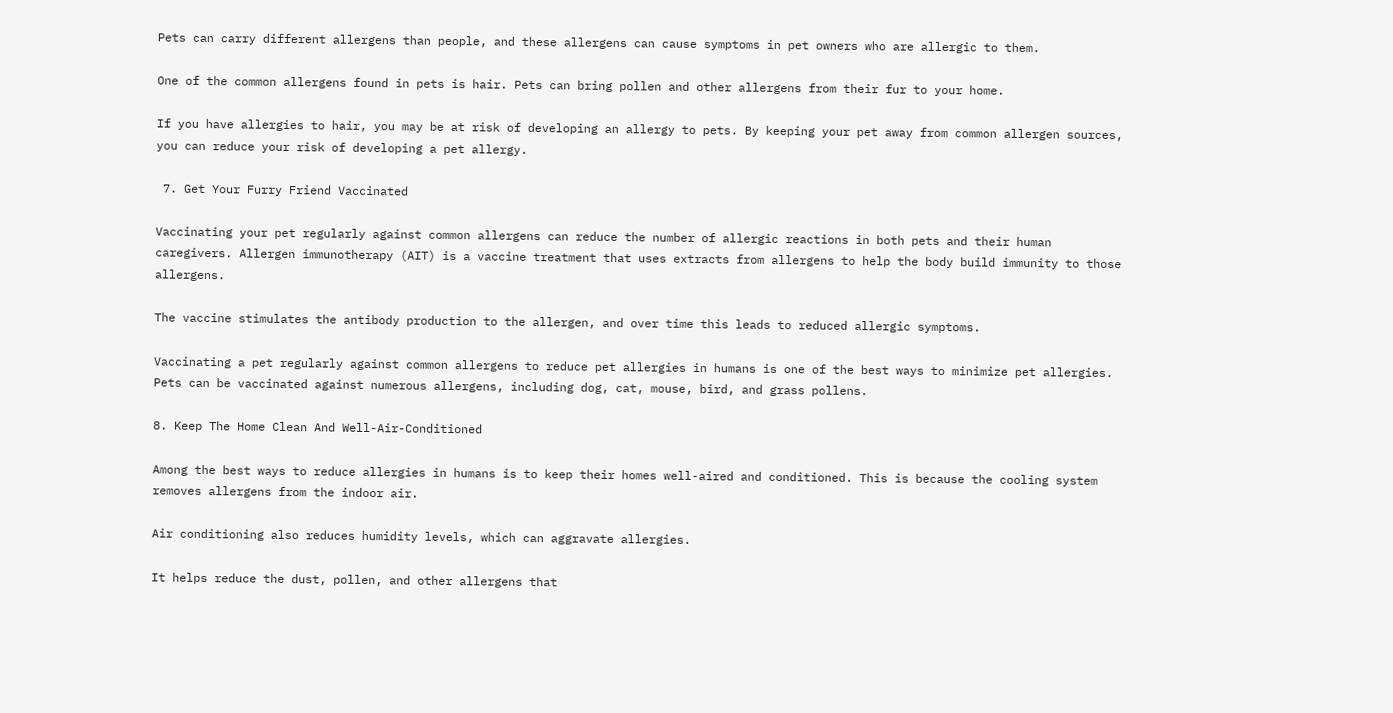Pets can carry different allergens than people, and these allergens can cause symptoms in pet owners who are allergic to them.

One of the common allergens found in pets is hair. Pets can bring pollen and other allergens from their fur to your home.

If you have allergies to hair, you may be at risk of developing an allergy to pets. By keeping your pet away from common allergen sources, you can reduce your risk of developing a pet allergy.

 7. Get Your Furry Friend Vaccinated

Vaccinating your pet regularly against common allergens can reduce the number of allergic reactions in both pets and their human caregivers. Allergen immunotherapy (AIT) is a vaccine treatment that uses extracts from allergens to help the body build immunity to those allergens.

The vaccine stimulates the antibody production to the allergen, and over time this leads to reduced allergic symptoms.

Vaccinating a pet regularly against common allergens to reduce pet allergies in humans is one of the best ways to minimize pet allergies. Pets can be vaccinated against numerous allergens, including dog, cat, mouse, bird, and grass pollens.

8. Keep The Home Clean And Well-Air-Conditioned

Among the best ways to reduce allergies in humans is to keep their homes well-aired and conditioned. This is because the cooling system removes allergens from the indoor air.

Air conditioning also reduces humidity levels, which can aggravate allergies.

It helps reduce the dust, pollen, and other allergens that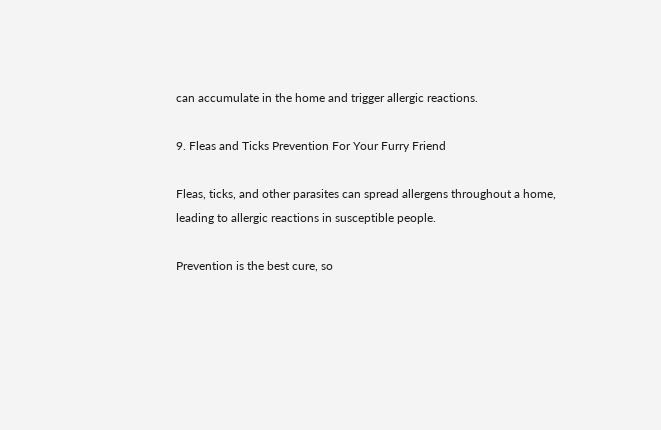can accumulate in the home and trigger allergic reactions.

9. Fleas and Ticks Prevention For Your Furry Friend

Fleas, ticks, and other parasites can spread allergens throughout a home, leading to allergic reactions in susceptible people.

Prevention is the best cure, so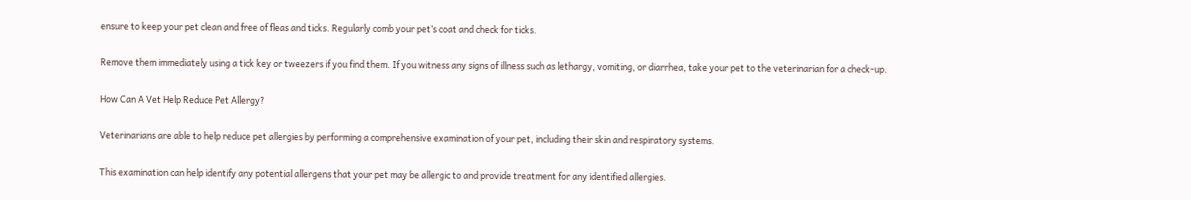ensure to keep your pet clean and free of fleas and ticks. Regularly comb your pet’s coat and check for ticks.

Remove them immediately using a tick key or tweezers if you find them. If you witness any signs of illness such as lethargy, vomiting, or diarrhea, take your pet to the veterinarian for a check-up.

How Can A Vet Help Reduce Pet Allergy?

Veterinarians are able to help reduce pet allergies by performing a comprehensive examination of your pet, including their skin and respiratory systems.

This examination can help identify any potential allergens that your pet may be allergic to and provide treatment for any identified allergies.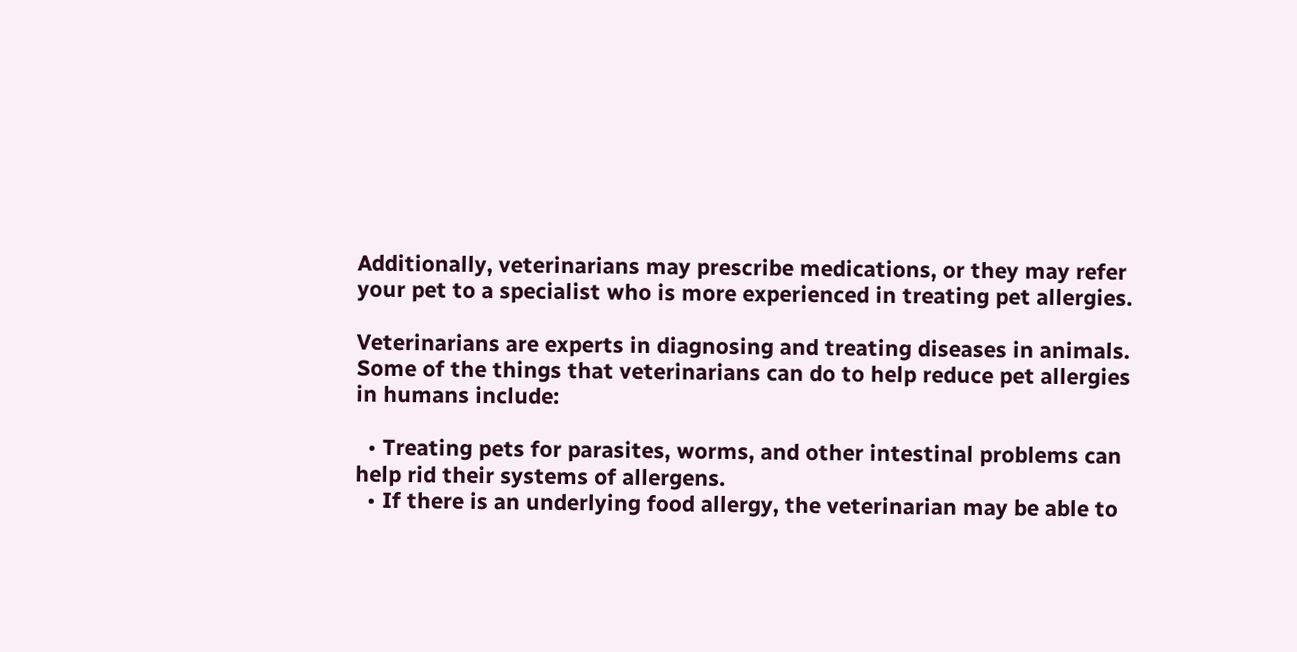Additionally, veterinarians may prescribe medications, or they may refer your pet to a specialist who is more experienced in treating pet allergies.

Veterinarians are experts in diagnosing and treating diseases in animals. Some of the things that veterinarians can do to help reduce pet allergies in humans include:

  • Treating pets for parasites, worms, and other intestinal problems can help rid their systems of allergens.
  • If there is an underlying food allergy, the veterinarian may be able to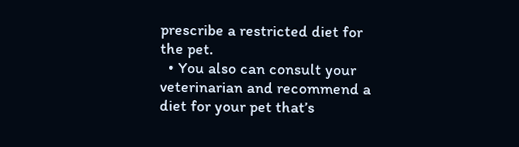prescribe a restricted diet for the pet.
  • You also can consult your veterinarian and recommend a diet for your pet that’s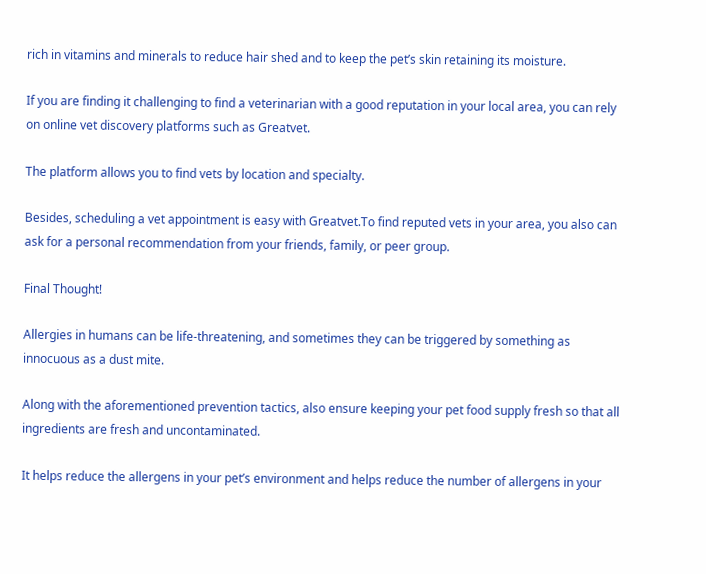rich in vitamins and minerals to reduce hair shed and to keep the pet’s skin retaining its moisture.

If you are finding it challenging to find a veterinarian with a good reputation in your local area, you can rely on online vet discovery platforms such as Greatvet.

The platform allows you to find vets by location and specialty.

Besides, scheduling a vet appointment is easy with Greatvet.To find reputed vets in your area, you also can ask for a personal recommendation from your friends, family, or peer group.

Final Thought!

Allergies in humans can be life-threatening, and sometimes they can be triggered by something as innocuous as a dust mite.

Along with the aforementioned prevention tactics, also ensure keeping your pet food supply fresh so that all ingredients are fresh and uncontaminated.

It helps reduce the allergens in your pet’s environment and helps reduce the number of allergens in your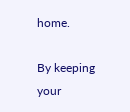home.

By keeping your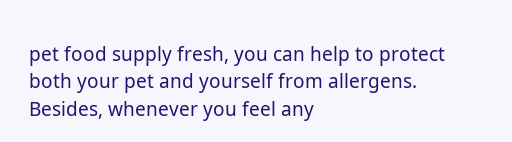pet food supply fresh, you can help to protect both your pet and yourself from allergens. Besides, whenever you feel any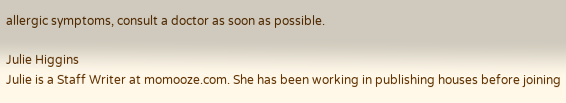allergic symptoms, consult a doctor as soon as possible.

Julie Higgins
Julie is a Staff Writer at momooze.com. She has been working in publishing houses before joining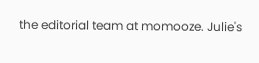the editorial team at momooze. Julie's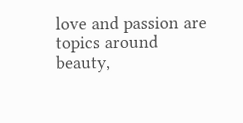love and passion are topics around beauty,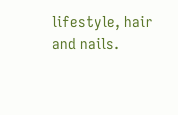lifestyle, hair and nails.